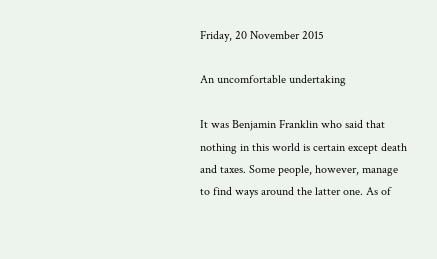Friday, 20 November 2015

An uncomfortable undertaking

It was Benjamin Franklin who said that nothing in this world is certain except death and taxes. Some people, however, manage to find ways around the latter one. As of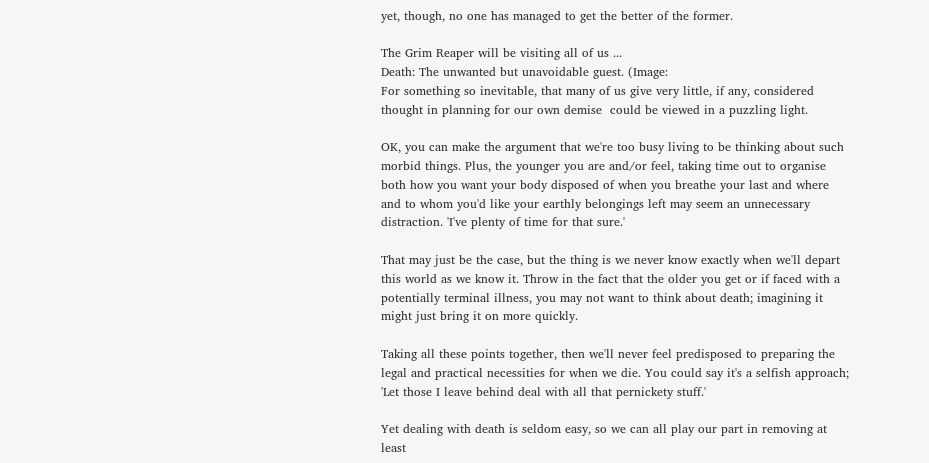yet, though, no one has managed to get the better of the former.

The Grim Reaper will be visiting all of us ...
Death: The unwanted but unavoidable guest. (Image:
For something so inevitable, that many of us give very little, if any, considered thought in planning for our own demise  could be viewed in a puzzling light.

OK, you can make the argument that we're too busy living to be thinking about such morbid things. Plus, the younger you are and/or feel, taking time out to organise both how you want your body disposed of when you breathe your last and where and to whom you'd like your earthly belongings left may seem an unnecessary distraction. 'I've plenty of time for that sure.'

That may just be the case, but the thing is we never know exactly when we'll depart this world as we know it. Throw in the fact that the older you get or if faced with a potentially terminal illness, you may not want to think about death; imagining it might just bring it on more quickly.

Taking all these points together, then we'll never feel predisposed to preparing the legal and practical necessities for when we die. You could say it's a selfish approach; 'Let those I leave behind deal with all that pernickety stuff.'

Yet dealing with death is seldom easy, so we can all play our part in removing at least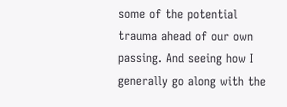some of the potential trauma ahead of our own passing. And seeing how I generally go along with the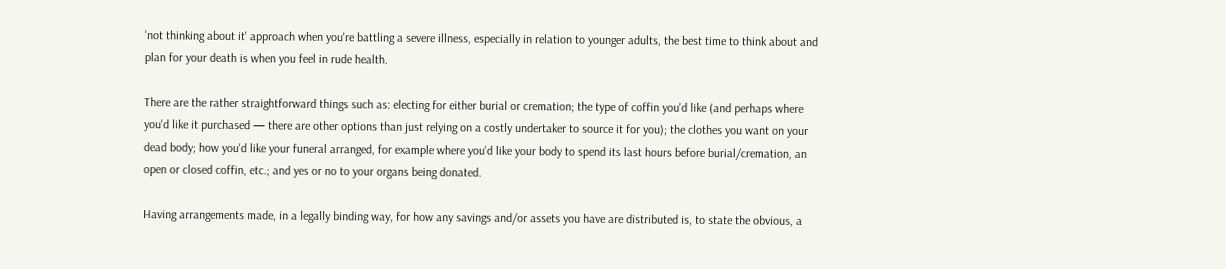'not thinking about it' approach when you're battling a severe illness, especially in relation to younger adults, the best time to think about and plan for your death is when you feel in rude health.

There are the rather straightforward things such as: electing for either burial or cremation; the type of coffin you'd like (and perhaps where you'd like it purchased — there are other options than just relying on a costly undertaker to source it for you); the clothes you want on your dead body; how you'd like your funeral arranged, for example where you'd like your body to spend its last hours before burial/cremation, an open or closed coffin, etc.; and yes or no to your organs being donated.

Having arrangements made, in a legally binding way, for how any savings and/or assets you have are distributed is, to state the obvious, a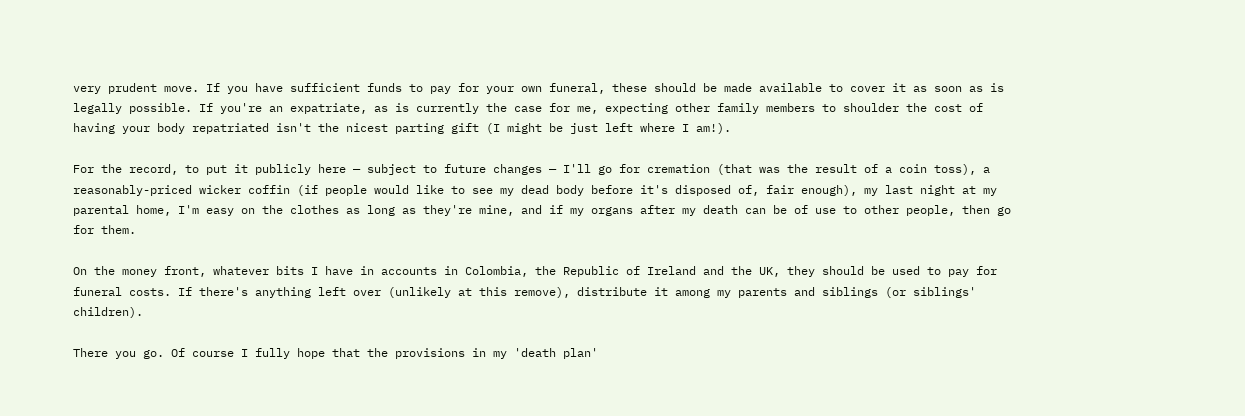very prudent move. If you have sufficient funds to pay for your own funeral, these should be made available to cover it as soon as is legally possible. If you're an expatriate, as is currently the case for me, expecting other family members to shoulder the cost of having your body repatriated isn't the nicest parting gift (I might be just left where I am!).

For the record, to put it publicly here — subject to future changes — I'll go for cremation (that was the result of a coin toss), a reasonably-priced wicker coffin (if people would like to see my dead body before it's disposed of, fair enough), my last night at my parental home, I'm easy on the clothes as long as they're mine, and if my organs after my death can be of use to other people, then go for them.

On the money front, whatever bits I have in accounts in Colombia, the Republic of Ireland and the UK, they should be used to pay for funeral costs. If there's anything left over (unlikely at this remove), distribute it among my parents and siblings (or siblings' children).

There you go. Of course I fully hope that the provisions in my 'death plan'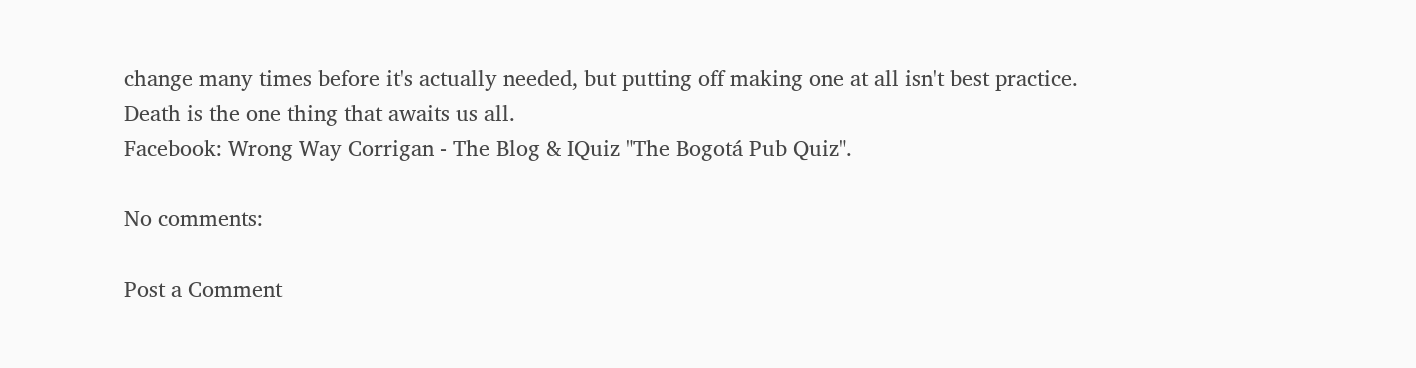change many times before it's actually needed, but putting off making one at all isn't best practice. Death is the one thing that awaits us all.
Facebook: Wrong Way Corrigan - The Blog & IQuiz "The Bogotá Pub Quiz".

No comments:

Post a Comment